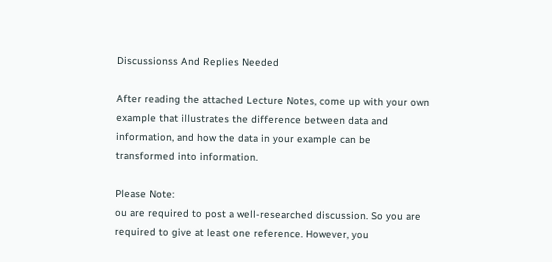Discussionss And Replies Needed

After reading the attached Lecture Notes, come up with your own example that illustrates the difference between data and information, and how the data in your example can be transformed into information.

Please Note:
ou are required to post a well-researched discussion. So you are required to give at least one reference. However, you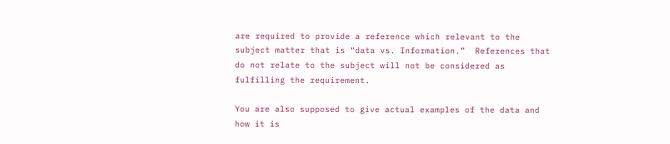are required to provide a reference which relevant to the subject matter that is “data vs. Information.”  References that do not relate to the subject will not be considered as fulfilling the requirement.

You are also supposed to give actual examples of the data and how it is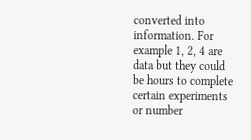converted into information. For example 1, 2, 4 are data but they could be hours to complete certain experiments or number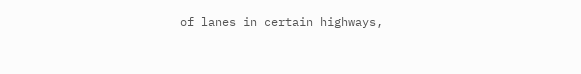of lanes in certain highways,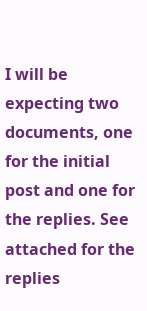I will be expecting two documents, one for the initial post and one for the replies. See attached for the replies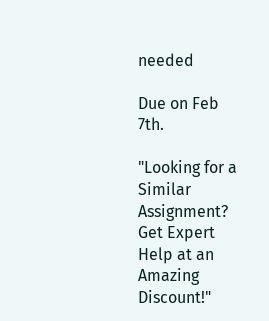needed

Due on Feb 7th.

"Looking for a Similar Assignment? Get Expert Help at an Amazing Discount!"